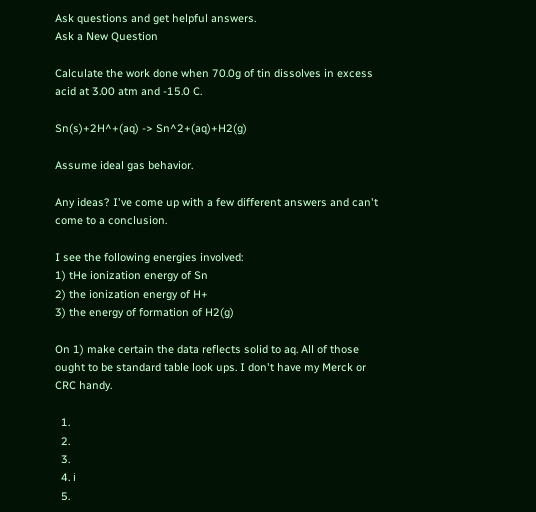Ask questions and get helpful answers.
Ask a New Question

Calculate the work done when 70.0g of tin dissolves in excess acid at 3.00 atm and -15.0 C.

Sn(s)+2H^+(aq) -> Sn^2+(aq)+H2(g)

Assume ideal gas behavior.

Any ideas? I've come up with a few different answers and can't come to a conclusion.

I see the following energies involved:
1) tHe ionization energy of Sn
2) the ionization energy of H+
3) the energy of formation of H2(g)

On 1) make certain the data reflects solid to aq. All of those ought to be standard table look ups. I don't have my Merck or CRC handy.

  1.
  2.
  3.
  4. ℹ
  5.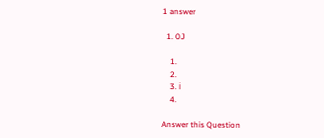1 answer

  1. 0J

    1.
    2.
    3. ℹ
    4.

Answer this Question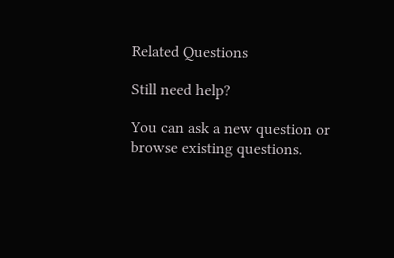Related Questions

Still need help?

You can ask a new question or browse existing questions.